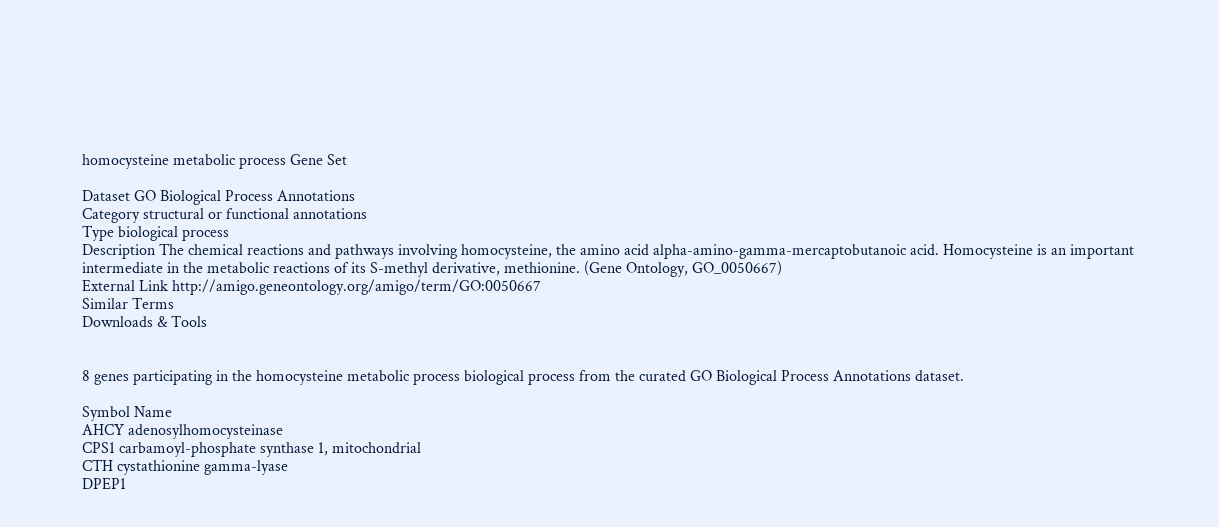homocysteine metabolic process Gene Set

Dataset GO Biological Process Annotations
Category structural or functional annotations
Type biological process
Description The chemical reactions and pathways involving homocysteine, the amino acid alpha-amino-gamma-mercaptobutanoic acid. Homocysteine is an important intermediate in the metabolic reactions of its S-methyl derivative, methionine. (Gene Ontology, GO_0050667)
External Link http://amigo.geneontology.org/amigo/term/GO:0050667
Similar Terms
Downloads & Tools


8 genes participating in the homocysteine metabolic process biological process from the curated GO Biological Process Annotations dataset.

Symbol Name
AHCY adenosylhomocysteinase
CPS1 carbamoyl-phosphate synthase 1, mitochondrial
CTH cystathionine gamma-lyase
DPEP1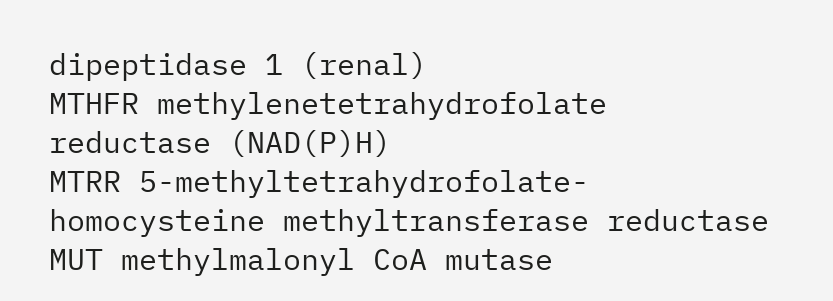dipeptidase 1 (renal)
MTHFR methylenetetrahydrofolate reductase (NAD(P)H)
MTRR 5-methyltetrahydrofolate-homocysteine methyltransferase reductase
MUT methylmalonyl CoA mutase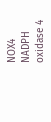NOX4 NADPH oxidase 4